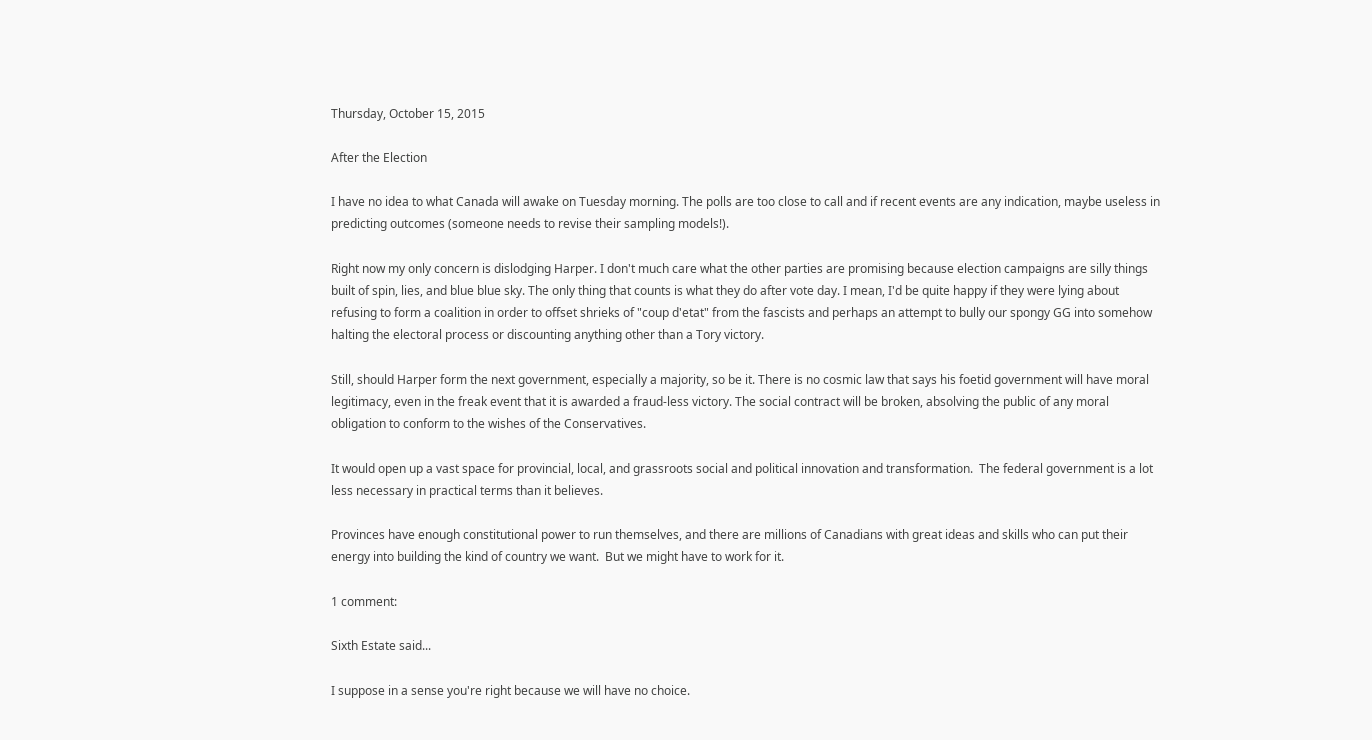Thursday, October 15, 2015

After the Election

I have no idea to what Canada will awake on Tuesday morning. The polls are too close to call and if recent events are any indication, maybe useless in predicting outcomes (someone needs to revise their sampling models!).

Right now my only concern is dislodging Harper. I don't much care what the other parties are promising because election campaigns are silly things built of spin, lies, and blue blue sky. The only thing that counts is what they do after vote day. I mean, I'd be quite happy if they were lying about refusing to form a coalition in order to offset shrieks of "coup d'etat" from the fascists and perhaps an attempt to bully our spongy GG into somehow halting the electoral process or discounting anything other than a Tory victory.

Still, should Harper form the next government, especially a majority, so be it. There is no cosmic law that says his foetid government will have moral legitimacy, even in the freak event that it is awarded a fraud-less victory. The social contract will be broken, absolving the public of any moral obligation to conform to the wishes of the Conservatives.

It would open up a vast space for provincial, local, and grassroots social and political innovation and transformation.  The federal government is a lot less necessary in practical terms than it believes.

Provinces have enough constitutional power to run themselves, and there are millions of Canadians with great ideas and skills who can put their energy into building the kind of country we want.  But we might have to work for it.

1 comment:

Sixth Estate said...

I suppose in a sense you're right because we will have no choice.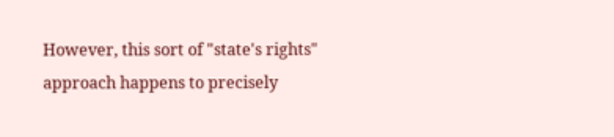However, this sort of "state's rights" approach happens to precisely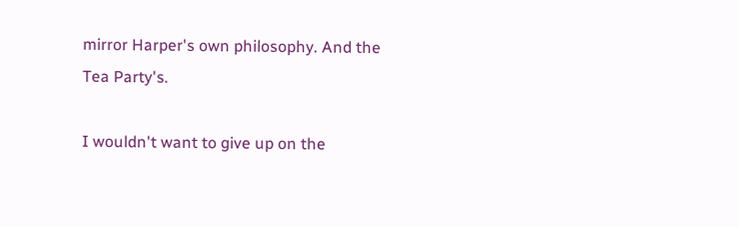mirror Harper's own philosophy. And the Tea Party's.

I wouldn't want to give up on the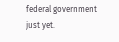federal government just yet.